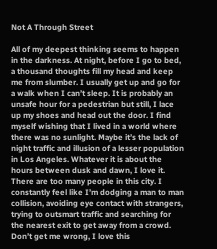Not A Through Street

All of my deepest thinking seems to happen in the darkness. At night, before I go to bed, a thousand thoughts fill my head and keep me from slumber. I usually get up and go for a walk when I can’t sleep. It is probably an unsafe hour for a pedestrian but still, I lace up my shoes and head out the door. I find myself wishing that I lived in a world where there was no sunlight. Maybe it’s the lack of night traffic and illusion of a lesser population in Los Angeles. Whatever it is about the hours between dusk and dawn, I love it. There are too many people in this city. I constantly feel like I’m dodging a man to man collision, avoiding eye contact with strangers, trying to outsmart traffic and searching for the nearest exit to get away from a crowd. Don’t get me wrong, I love this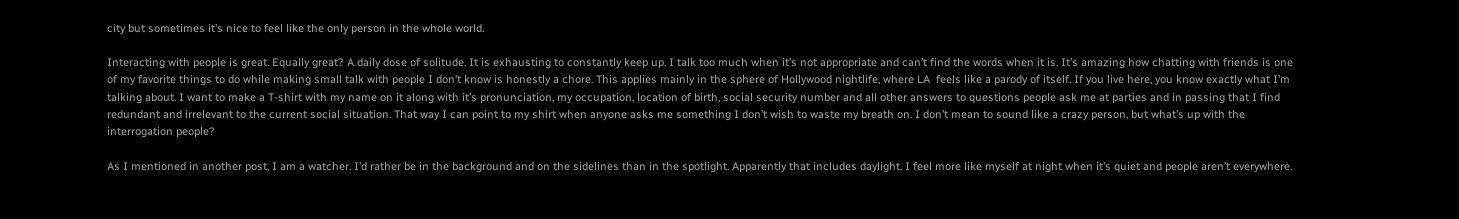city but sometimes it’s nice to feel like the only person in the whole world.

Interacting with people is great. Equally great? A daily dose of solitude. It is exhausting to constantly keep up. I talk too much when it’s not appropriate and can’t find the words when it is. It’s amazing how chatting with friends is one of my favorite things to do while making small talk with people I don’t know is honestly a chore. This applies mainly in the sphere of Hollywood nightlife, where LA  feels like a parody of itself. If you live here, you know exactly what I’m talking about. I want to make a T-shirt with my name on it along with it’s pronunciation, my occupation, location of birth, social security number and all other answers to questions people ask me at parties and in passing that I find redundant and irrelevant to the current social situation. That way I can point to my shirt when anyone asks me something I don’t wish to waste my breath on. I don’t mean to sound like a crazy person, but what’s up with the interrogation people?

As I mentioned in another post, I am a watcher. I’d rather be in the background and on the sidelines than in the spotlight. Apparently that includes daylight. I feel more like myself at night when it’s quiet and people aren’t everywhere.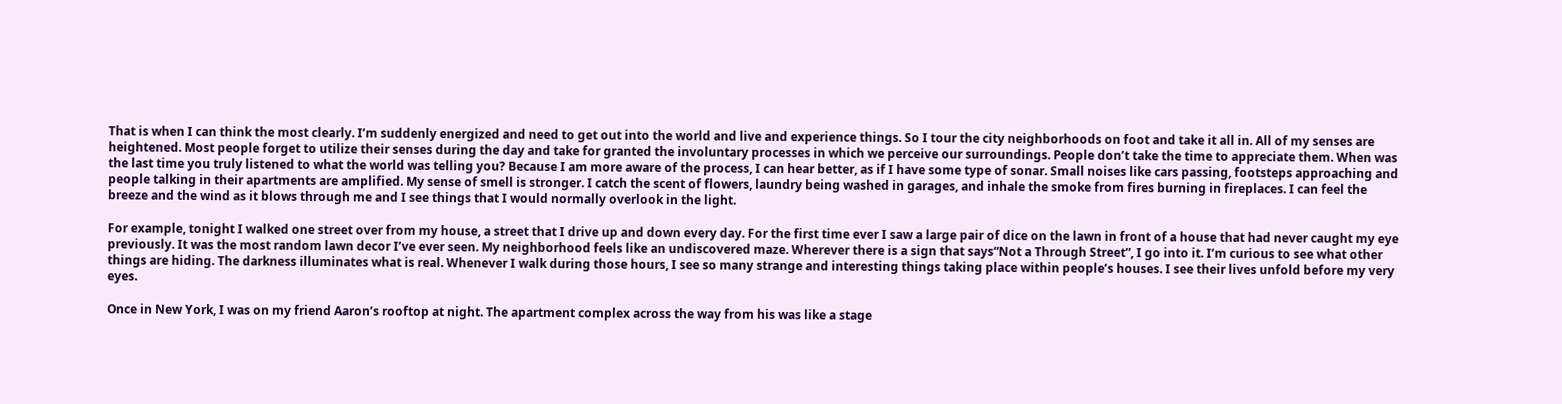That is when I can think the most clearly. I’m suddenly energized and need to get out into the world and live and experience things. So I tour the city neighborhoods on foot and take it all in. All of my senses are heightened. Most people forget to utilize their senses during the day and take for granted the involuntary processes in which we perceive our surroundings. People don’t take the time to appreciate them. When was the last time you truly listened to what the world was telling you? Because I am more aware of the process, I can hear better, as if I have some type of sonar. Small noises like cars passing, footsteps approaching and people talking in their apartments are amplified. My sense of smell is stronger. I catch the scent of flowers, laundry being washed in garages, and inhale the smoke from fires burning in fireplaces. I can feel the breeze and the wind as it blows through me and I see things that I would normally overlook in the light.

For example, tonight I walked one street over from my house, a street that I drive up and down every day. For the first time ever I saw a large pair of dice on the lawn in front of a house that had never caught my eye previously. It was the most random lawn decor I’ve ever seen. My neighborhood feels like an undiscovered maze. Wherever there is a sign that says“Not a Through Street”, I go into it. I’m curious to see what other things are hiding. The darkness illuminates what is real. Whenever I walk during those hours, I see so many strange and interesting things taking place within people’s houses. I see their lives unfold before my very eyes.

Once in New York, I was on my friend Aaron’s rooftop at night. The apartment complex across the way from his was like a stage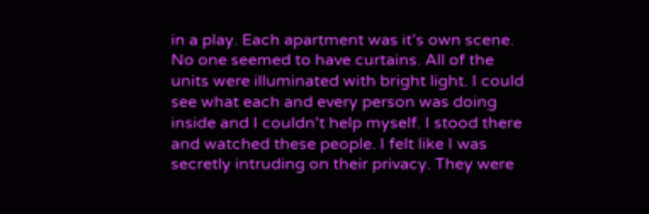in a play. Each apartment was it’s own scene. No one seemed to have curtains. All of the units were illuminated with bright light. I could see what each and every person was doing inside and I couldn’t help myself. I stood there and watched these people. I felt like I was secretly intruding on their privacy. They were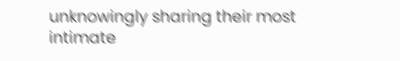unknowingly sharing their most intimate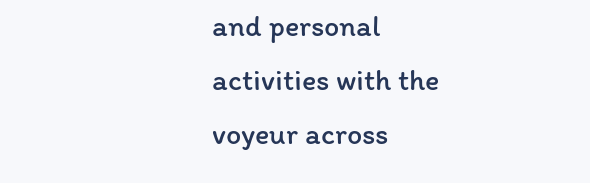and personal activities with the voyeur across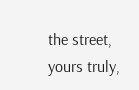the street, yours truly,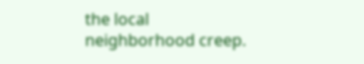the local neighborhood creep.